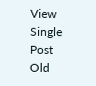View Single Post
Old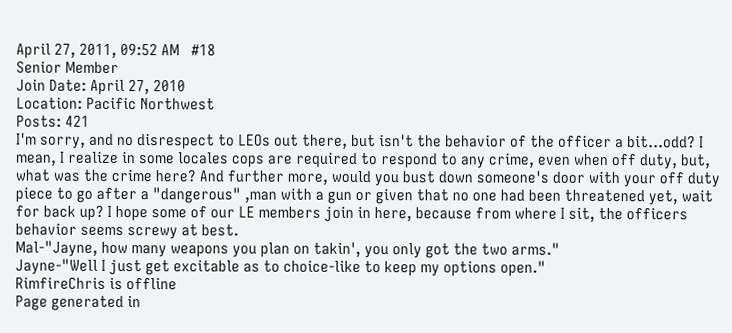April 27, 2011, 09:52 AM   #18
Senior Member
Join Date: April 27, 2010
Location: Pacific Northwest
Posts: 421
I'm sorry, and no disrespect to LEOs out there, but isn't the behavior of the officer a bit...odd? I mean, I realize in some locales cops are required to respond to any crime, even when off duty, but, what was the crime here? And further more, would you bust down someone's door with your off duty piece to go after a "dangerous" ,man with a gun or given that no one had been threatened yet, wait for back up? I hope some of our LE members join in here, because from where I sit, the officers behavior seems screwy at best.
Mal-"Jayne, how many weapons you plan on takin', you only got the two arms."
Jayne-"Well I just get excitable as to choice-like to keep my options open."
RimfireChris is offline
Page generated in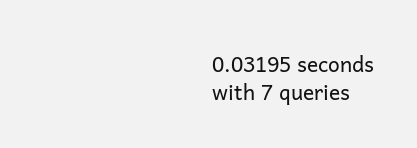0.03195 seconds with 7 queries